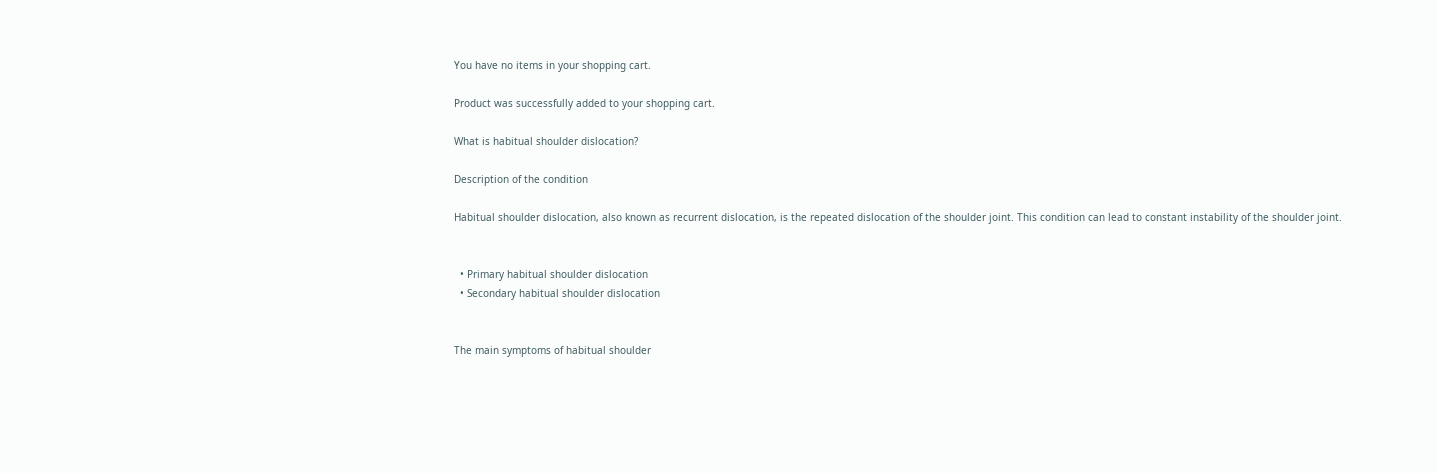You have no items in your shopping cart.

Product was successfully added to your shopping cart.

What is habitual shoulder dislocation?

Description of the condition

Habitual shoulder dislocation, also known as recurrent dislocation, is the repeated dislocation of the shoulder joint. This condition can lead to constant instability of the shoulder joint.


  • Primary habitual shoulder dislocation
  • Secondary habitual shoulder dislocation


The main symptoms of habitual shoulder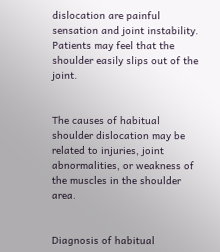dislocation are painful sensation and joint instability. Patients may feel that the shoulder easily slips out of the joint.


The causes of habitual shoulder dislocation may be related to injuries, joint abnormalities, or weakness of the muscles in the shoulder area.


Diagnosis of habitual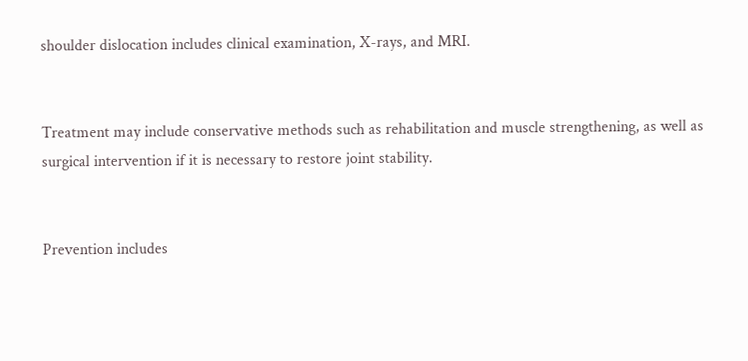shoulder dislocation includes clinical examination, X-rays, and MRI.


Treatment may include conservative methods such as rehabilitation and muscle strengthening, as well as surgical intervention if it is necessary to restore joint stability.


Prevention includes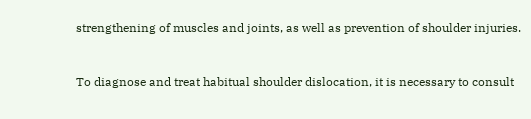strengthening of muscles and joints, as well as prevention of shoulder injuries.


To diagnose and treat habitual shoulder dislocation, it is necessary to consult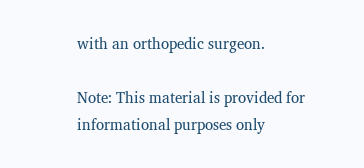with an orthopedic surgeon.

Note: This material is provided for informational purposes only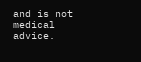and is not medical advice.